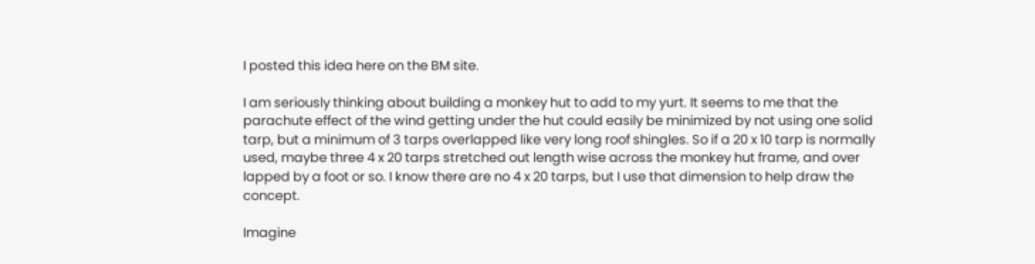I posted this idea here on the BM site.

I am seriously thinking about building a monkey hut to add to my yurt. It seems to me that the parachute effect of the wind getting under the hut could easily be minimized by not using one solid tarp, but a minimum of 3 tarps overlapped like very long roof shingles. So if a 20 x 10 tarp is normally used, maybe three 4 x 20 tarps stretched out length wise across the monkey hut frame, and over lapped by a foot or so. I know there are no 4 x 20 tarps, but I use that dimension to help draw the concept.

Imagine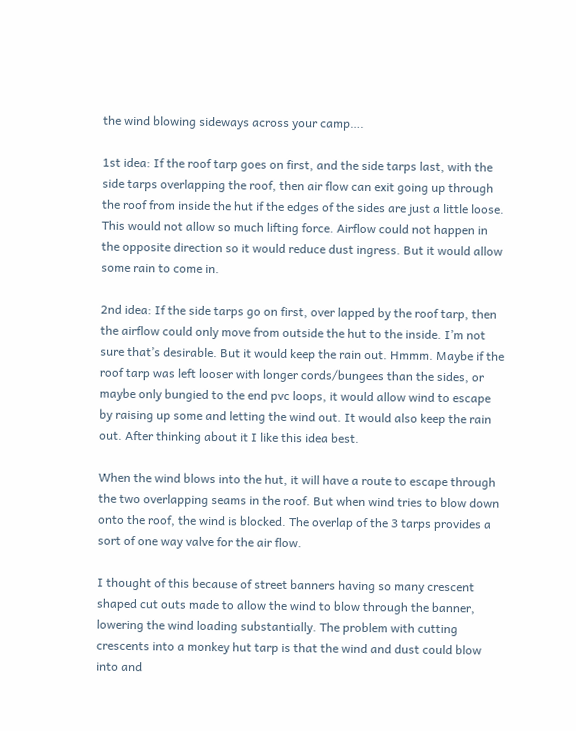the wind blowing sideways across your camp….

1st idea: If the roof tarp goes on first, and the side tarps last, with the side tarps overlapping the roof, then air flow can exit going up through the roof from inside the hut if the edges of the sides are just a little loose. This would not allow so much lifting force. Airflow could not happen in the opposite direction so it would reduce dust ingress. But it would allow some rain to come in.

2nd idea: If the side tarps go on first, over lapped by the roof tarp, then the airflow could only move from outside the hut to the inside. I’m not sure that’s desirable. But it would keep the rain out. Hmmm. Maybe if the roof tarp was left looser with longer cords/bungees than the sides, or maybe only bungied to the end pvc loops, it would allow wind to escape by raising up some and letting the wind out. It would also keep the rain out. After thinking about it I like this idea best.

When the wind blows into the hut, it will have a route to escape through the two overlapping seams in the roof. But when wind tries to blow down onto the roof, the wind is blocked. The overlap of the 3 tarps provides a sort of one way valve for the air flow.

I thought of this because of street banners having so many crescent shaped cut outs made to allow the wind to blow through the banner, lowering the wind loading substantially. The problem with cutting crescents into a monkey hut tarp is that the wind and dust could blow into and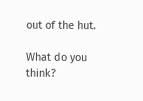out of the hut.

What do you think?